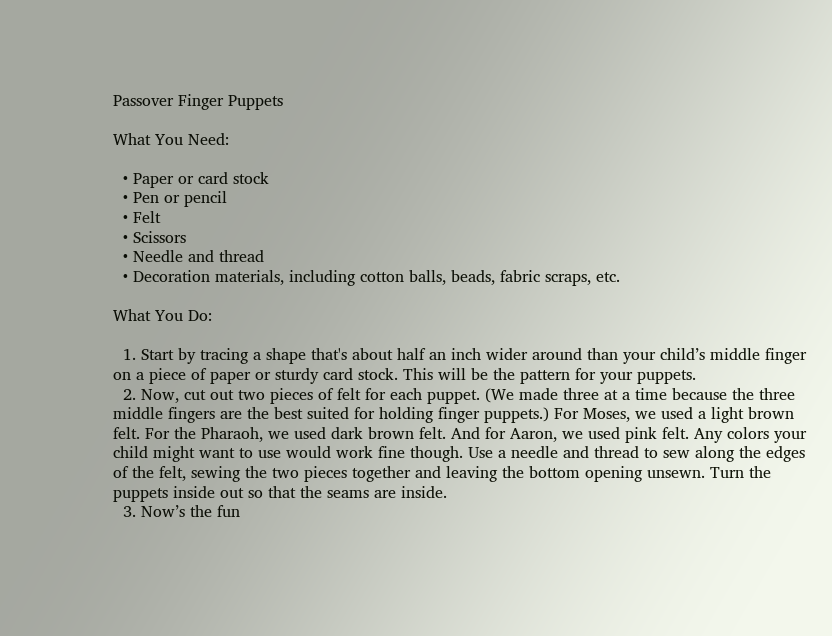Passover Finger Puppets

What You Need:

  • Paper or card stock
  • Pen or pencil
  • Felt
  • Scissors
  • Needle and thread
  • Decoration materials, including cotton balls, beads, fabric scraps, etc.

What You Do:

  1. Start by tracing a shape that's about half an inch wider around than your child’s middle finger on a piece of paper or sturdy card stock. This will be the pattern for your puppets.
  2. Now, cut out two pieces of felt for each puppet. (We made three at a time because the three middle fingers are the best suited for holding finger puppets.) For Moses, we used a light brown felt. For the Pharaoh, we used dark brown felt. And for Aaron, we used pink felt. Any colors your child might want to use would work fine though. Use a needle and thread to sew along the edges of the felt, sewing the two pieces together and leaving the bottom opening unsewn. Turn the puppets inside out so that the seams are inside.
  3. Now’s the fun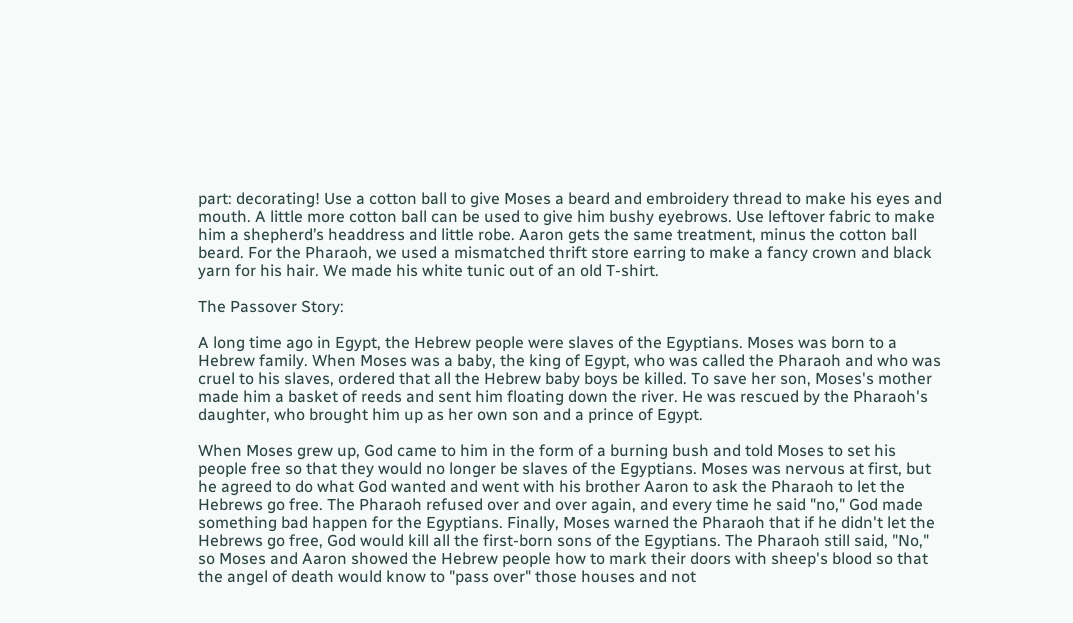part: decorating! Use a cotton ball to give Moses a beard and embroidery thread to make his eyes and mouth. A little more cotton ball can be used to give him bushy eyebrows. Use leftover fabric to make him a shepherd’s headdress and little robe. Aaron gets the same treatment, minus the cotton ball beard. For the Pharaoh, we used a mismatched thrift store earring to make a fancy crown and black yarn for his hair. We made his white tunic out of an old T-shirt.

The Passover Story:

A long time ago in Egypt, the Hebrew people were slaves of the Egyptians. Moses was born to a Hebrew family. When Moses was a baby, the king of Egypt, who was called the Pharaoh and who was cruel to his slaves, ordered that all the Hebrew baby boys be killed. To save her son, Moses's mother made him a basket of reeds and sent him floating down the river. He was rescued by the Pharaoh's daughter, who brought him up as her own son and a prince of Egypt.

When Moses grew up, God came to him in the form of a burning bush and told Moses to set his people free so that they would no longer be slaves of the Egyptians. Moses was nervous at first, but he agreed to do what God wanted and went with his brother Aaron to ask the Pharaoh to let the Hebrews go free. The Pharaoh refused over and over again, and every time he said "no," God made something bad happen for the Egyptians. Finally, Moses warned the Pharaoh that if he didn't let the Hebrews go free, God would kill all the first-born sons of the Egyptians. The Pharaoh still said, "No," so Moses and Aaron showed the Hebrew people how to mark their doors with sheep's blood so that the angel of death would know to "pass over" those houses and not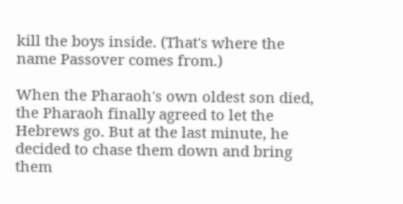kill the boys inside. (That's where the name Passover comes from.)

When the Pharaoh's own oldest son died, the Pharaoh finally agreed to let the Hebrews go. But at the last minute, he decided to chase them down and bring them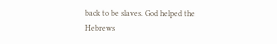back to be slaves. God helped the Hebrews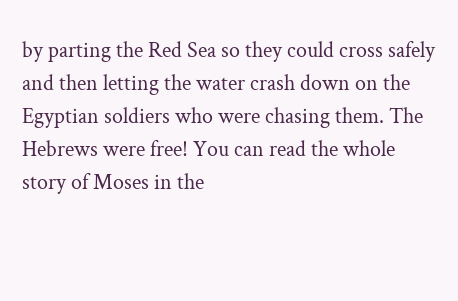by parting the Red Sea so they could cross safely and then letting the water crash down on the Egyptian soldiers who were chasing them. The Hebrews were free! You can read the whole story of Moses in the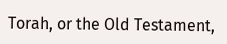Torah, or the Old Testament,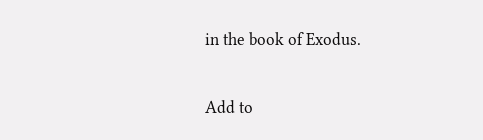in the book of Exodus.

Add to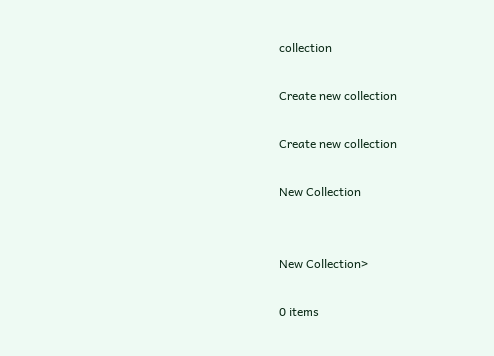collection

Create new collection

Create new collection

New Collection


New Collection>

0 items